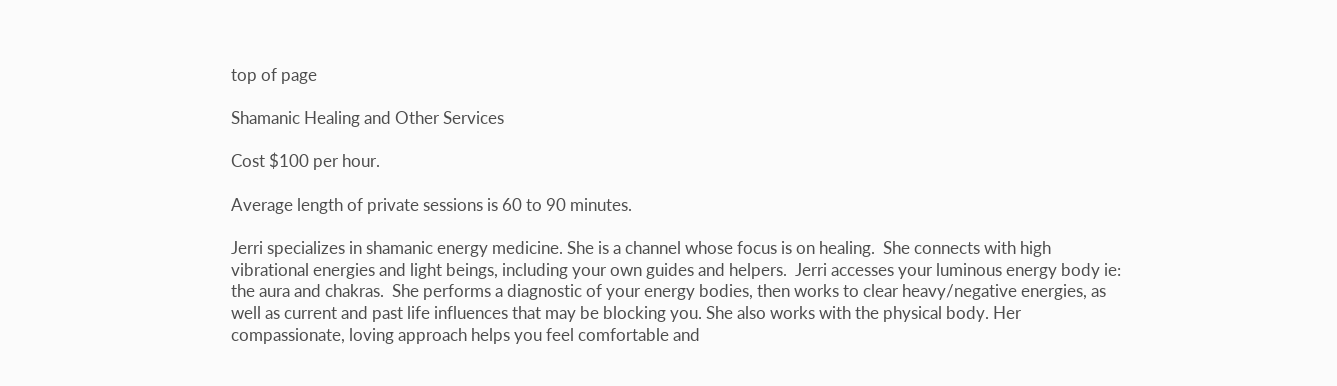top of page

Shamanic Healing and Other Services

Cost $100 per hour.

Average length of private sessions is 60 to 90 minutes.

Jerri specializes in shamanic energy medicine. She is a channel whose focus is on healing.  She connects with high vibrational energies and light beings, including your own guides and helpers.  Jerri accesses your luminous energy body ie: the aura and chakras.  She performs a diagnostic of your energy bodies, then works to clear heavy/negative energies, as well as current and past life influences that may be blocking you. She also works with the physical body. Her compassionate, loving approach helps you feel comfortable and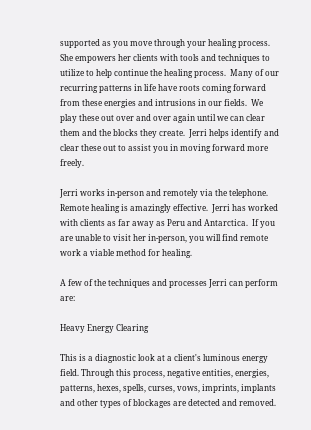supported as you move through your healing process. She empowers her clients with tools and techniques to utilize to help continue the healing process.  Many of our recurring patterns in life have roots coming forward from these energies and intrusions in our fields.  We play these out over and over again until we can clear them and the blocks they create.  Jerri helps identify and clear these out to assist you in moving forward more freely.

Jerri works in-person and remotely via the telephone.  Remote healing is amazingly effective.  Jerri has worked with clients as far away as Peru and Antarctica.  If you are unable to visit her in-person, you will find remote work a viable method for healing.

A few of the techniques and processes Jerri can perform are:

Heavy Energy Clearing

This is a diagnostic look at a client's luminous energy field. Through this process, negative entities, energies, patterns, hexes, spells, curses, vows, imprints, implants and other types of blockages are detected and removed.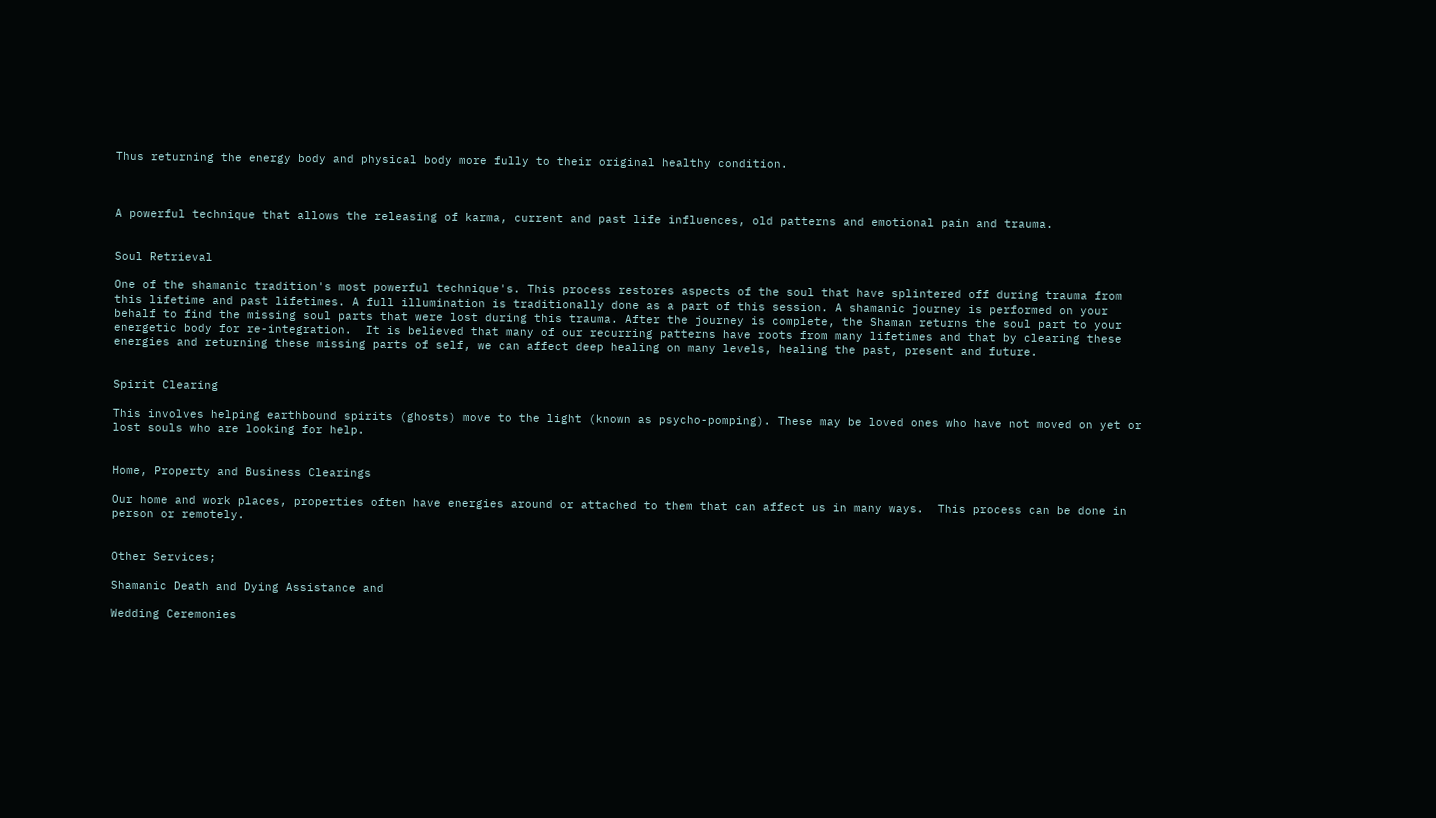Thus returning the energy body and physical body more fully to their original healthy condition.



A powerful technique that allows the releasing of karma, current and past life influences, old patterns and emotional pain and trauma.


Soul Retrieval

One of the shamanic tradition's most powerful technique's. This process restores aspects of the soul that have splintered off during trauma from this lifetime and past lifetimes. A full illumination is traditionally done as a part of this session. A shamanic journey is performed on your behalf to find the missing soul parts that were lost during this trauma. After the journey is complete, the Shaman returns the soul part to your energetic body for re-integration.  It is believed that many of our recurring patterns have roots from many lifetimes and that by clearing these energies and returning these missing parts of self, we can affect deep healing on many levels, healing the past, present and future.


Spirit Clearing

This involves helping earthbound spirits (ghosts) move to the light (known as psycho-pomping). These may be loved ones who have not moved on yet or lost souls who are looking for help.


Home, Property and Business Clearings

Our home and work places, properties often have energies around or attached to them that can affect us in many ways.  This process can be done in person or remotely.


Other Services;

Shamanic Death and Dying Assistance and

Wedding Ceremonies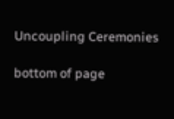Uncoupling Ceremonies

bottom of page